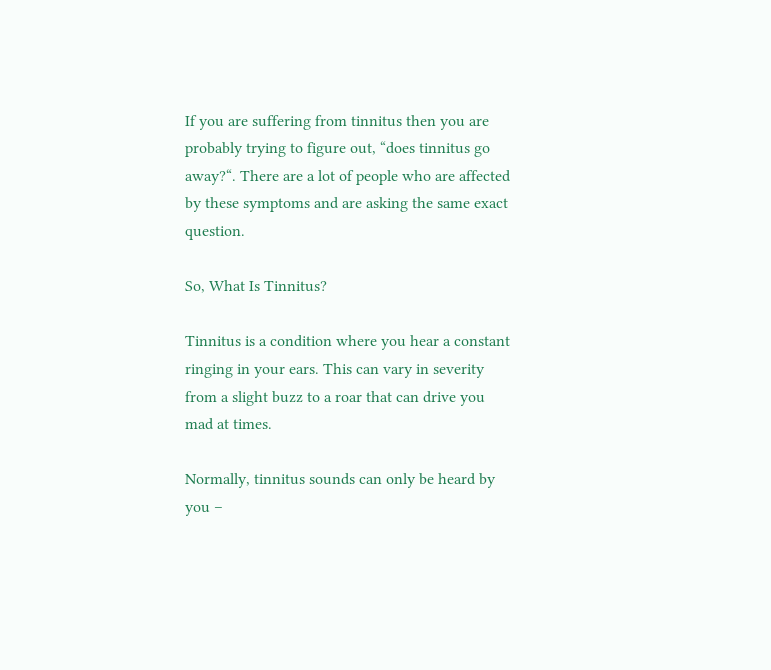If you are suffering from tinnitus then you are probably trying to figure out, “does tinnitus go away?“. There are a lot of people who are affected by these symptoms and are asking the same exact question.

So, What Is Tinnitus?

Tinnitus is a condition where you hear a constant ringing in your ears. This can vary in severity from a slight buzz to a roar that can drive you mad at times.

Normally, tinnitus sounds can only be heard by you –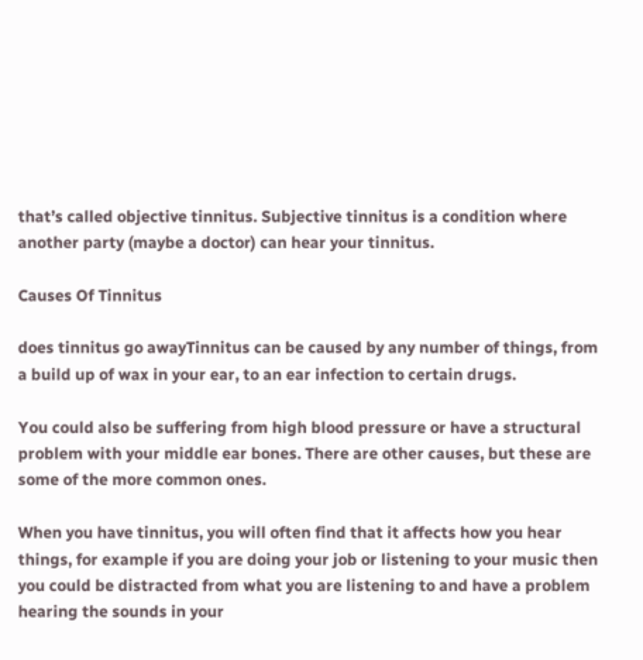that’s called objective tinnitus. Subjective tinnitus is a condition where another party (maybe a doctor) can hear your tinnitus.

Causes Of Tinnitus

does tinnitus go awayTinnitus can be caused by any number of things, from a build up of wax in your ear, to an ear infection to certain drugs.

You could also be suffering from high blood pressure or have a structural problem with your middle ear bones. There are other causes, but these are some of the more common ones.

When you have tinnitus, you will often find that it affects how you hear things, for example if you are doing your job or listening to your music then you could be distracted from what you are listening to and have a problem hearing the sounds in your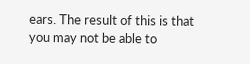ears. The result of this is that you may not be able to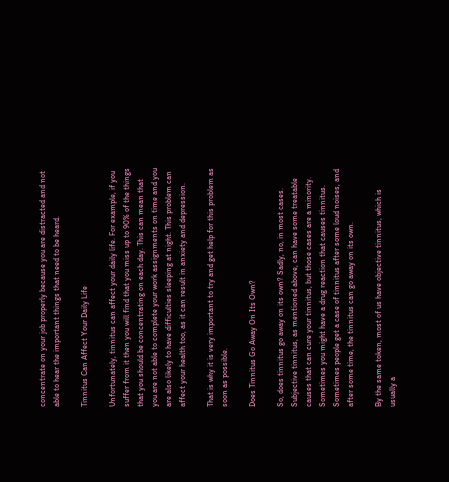concentrate on your job properly because you are distracted and not able to hear the important things that need to be heard.

Tinnitus Can Affect Your Daily Life

Unfortunately, tinnitus can affect your daily life. For example, if you suffer from it then you will find that you miss up to 90% of the things that you should be concentrating on each day. This can mean that you are not able to complete your work assignments on time and you are also likely to have difficulties sleeping at night. This problem can affect your health too, as it can result in anxiety and depression.

That is why it is very important to try and get help for this problem as soon as possible.

Does Tinnitus Go Away On Its Own?

So, does tinnitus go away on its own? Sadly, no, in most cases. Subjective tinnitus, as mentioned above, can have some treatable causes that can cure your tinnitus, but those cases are a minority. Sometimes you might have a drug reaction that causes tinnitus. Sometimes people get a case of tinnitus after some loud noises, and after some time, the tinnitus can go away on its own.

By the same token, most of us have objective tinnitus, which is usually a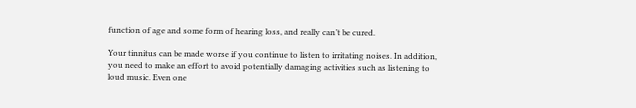function of age and some form of hearing loss, and really can’t be cured.

Your tinnitus can be made worse if you continue to listen to irritating noises. In addition, you need to make an effort to avoid potentially damaging activities such as listening to loud music. Even one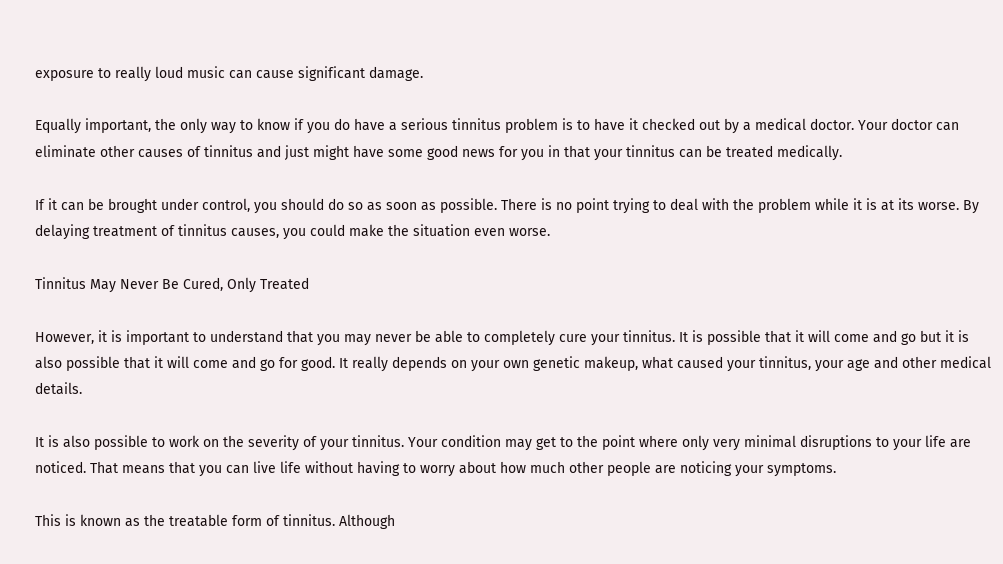exposure to really loud music can cause significant damage.

Equally important, the only way to know if you do have a serious tinnitus problem is to have it checked out by a medical doctor. Your doctor can eliminate other causes of tinnitus and just might have some good news for you in that your tinnitus can be treated medically.

If it can be brought under control, you should do so as soon as possible. There is no point trying to deal with the problem while it is at its worse. By delaying treatment of tinnitus causes, you could make the situation even worse.

Tinnitus May Never Be Cured, Only Treated

However, it is important to understand that you may never be able to completely cure your tinnitus. It is possible that it will come and go but it is also possible that it will come and go for good. It really depends on your own genetic makeup, what caused your tinnitus, your age and other medical details.

It is also possible to work on the severity of your tinnitus. Your condition may get to the point where only very minimal disruptions to your life are noticed. That means that you can live life without having to worry about how much other people are noticing your symptoms.

This is known as the treatable form of tinnitus. Although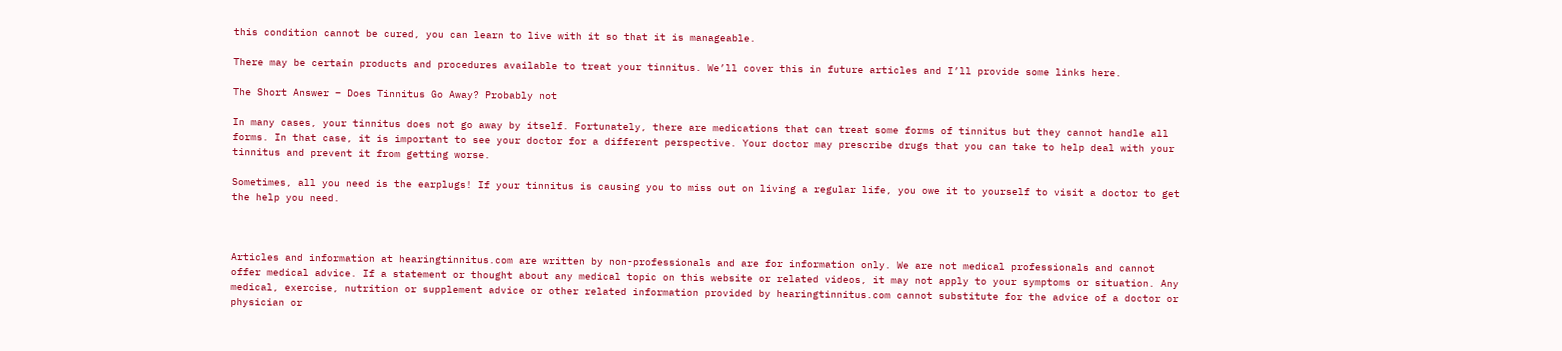this condition cannot be cured, you can learn to live with it so that it is manageable.

There may be certain products and procedures available to treat your tinnitus. We’ll cover this in future articles and I’ll provide some links here.

The Short Answer – Does Tinnitus Go Away? Probably not

In many cases, your tinnitus does not go away by itself. Fortunately, there are medications that can treat some forms of tinnitus but they cannot handle all forms. In that case, it is important to see your doctor for a different perspective. Your doctor may prescribe drugs that you can take to help deal with your tinnitus and prevent it from getting worse.

Sometimes, all you need is the earplugs! If your tinnitus is causing you to miss out on living a regular life, you owe it to yourself to visit a doctor to get the help you need.



Articles and information at hearingtinnitus.com are written by non-professionals and are for information only. We are not medical professionals and cannot offer medical advice. If a statement or thought about any medical topic on this website or related videos, it may not apply to your symptoms or situation. Any medical, exercise, nutrition or supplement advice or other related information provided by hearingtinnitus.com cannot substitute for the advice of a doctor or physician or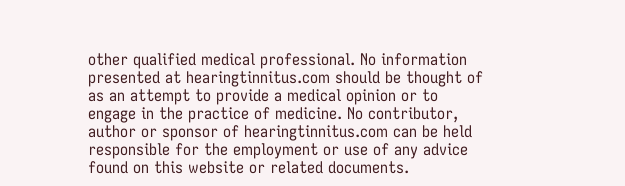other qualified medical professional. No information presented at hearingtinnitus.com should be thought of as an attempt to provide a medical opinion or to engage in the practice of medicine. No contributor, author or sponsor of hearingtinnitus.com can be held responsible for the employment or use of any advice found on this website or related documents.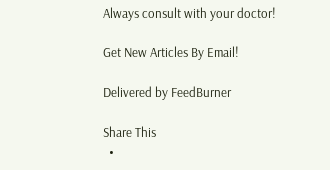Always consult with your doctor!

Get New Articles By Email!

Delivered by FeedBurner

Share This
  •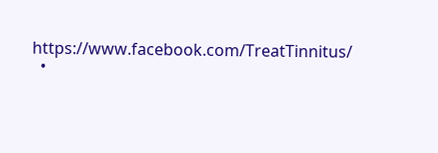https://www.facebook.com/TreatTinnitus/
  •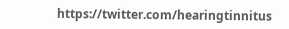https://twitter.com/hearingtinnitus